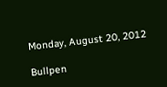Monday, August 20, 2012

Bullpen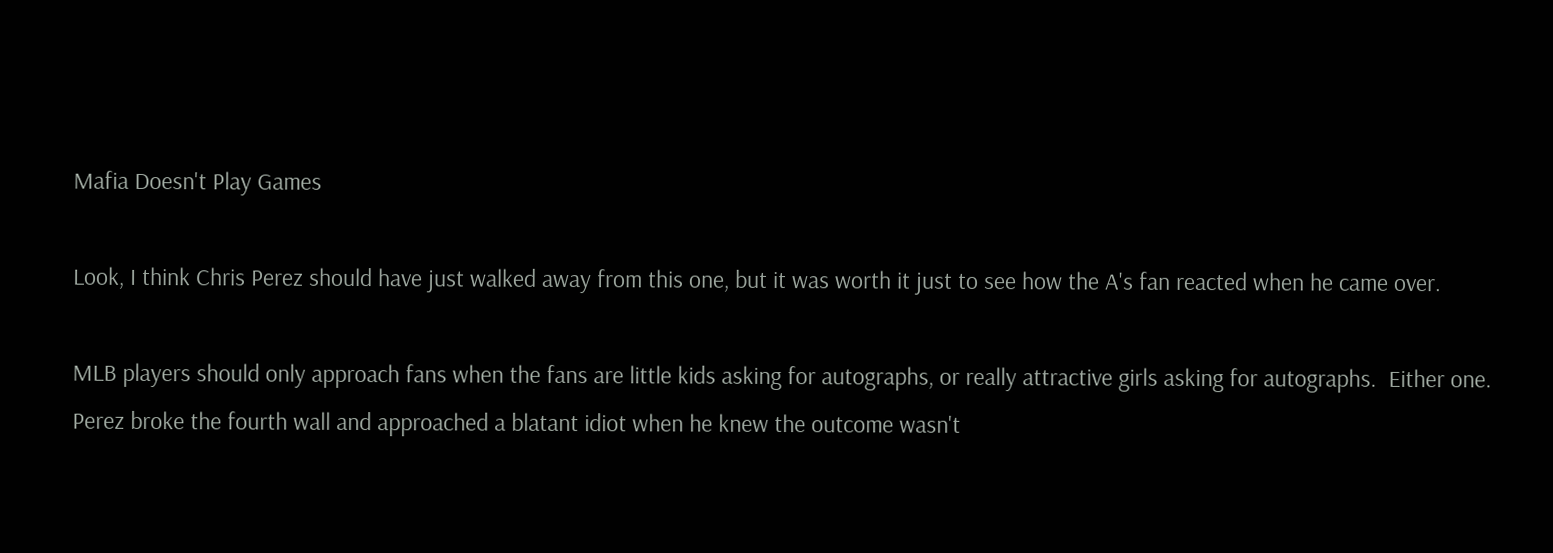Mafia Doesn't Play Games

Look, I think Chris Perez should have just walked away from this one, but it was worth it just to see how the A's fan reacted when he came over.

MLB players should only approach fans when the fans are little kids asking for autographs, or really attractive girls asking for autographs.  Either one.  Perez broke the fourth wall and approached a blatant idiot when he knew the outcome wasn't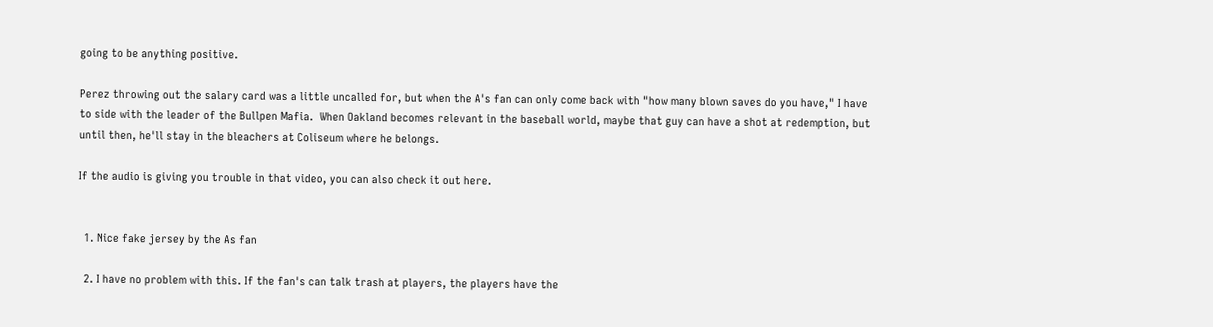going to be anything positive.

Perez throwing out the salary card was a little uncalled for, but when the A's fan can only come back with "how many blown saves do you have," I have to side with the leader of the Bullpen Mafia.  When Oakland becomes relevant in the baseball world, maybe that guy can have a shot at redemption, but until then, he'll stay in the bleachers at Coliseum where he belongs.

If the audio is giving you trouble in that video, you can also check it out here.


  1. Nice fake jersey by the As fan

  2. I have no problem with this. If the fan's can talk trash at players, the players have the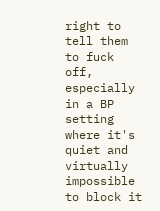right to tell them to fuck off, especially in a BP setting where it's quiet and virtually impossible to block it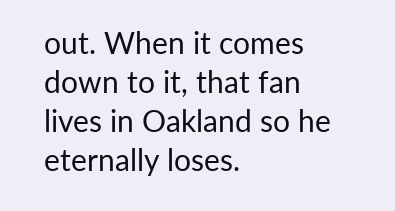out. When it comes down to it, that fan lives in Oakland so he eternally loses.